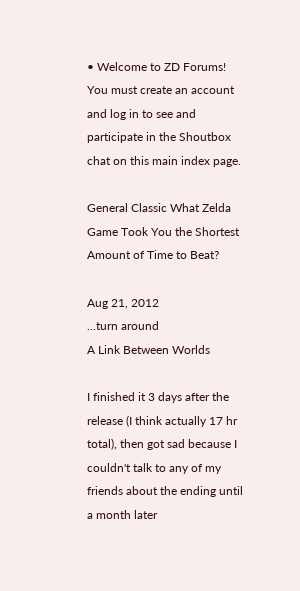• Welcome to ZD Forums! You must create an account and log in to see and participate in the Shoutbox chat on this main index page.

General Classic What Zelda Game Took You the Shortest Amount of Time to Beat?

Aug 21, 2012
...turn around
A Link Between Worlds

I finished it 3 days after the release (I think actually 17 hr total), then got sad because I couldn't talk to any of my friends about the ending until a month later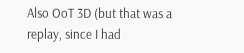Also OoT 3D (but that was a replay, since I had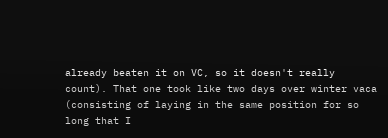already beaten it on VC, so it doesn't really count). That one took like two days over winter vaca (consisting of laying in the same position for so long that I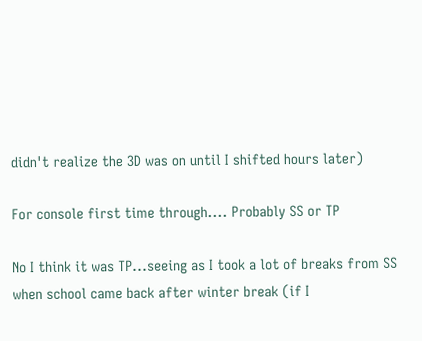didn't realize the 3D was on until I shifted hours later)

For console first time through.... Probably SS or TP

No I think it was TP...seeing as I took a lot of breaks from SS when school came back after winter break (if I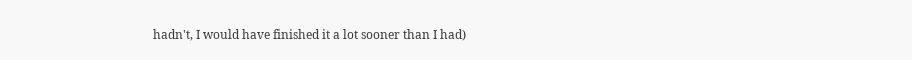hadn't, I would have finished it a lot sooner than I had)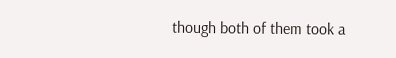though both of them took a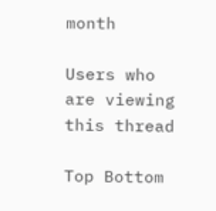month

Users who are viewing this thread

Top Bottom